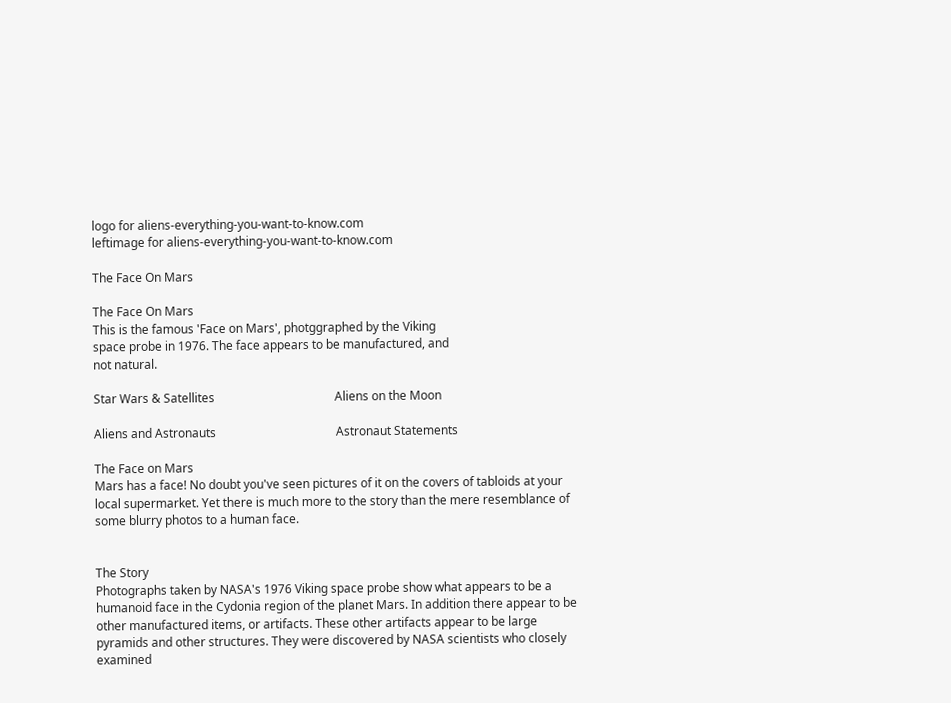logo for aliens-everything-you-want-to-know.com
leftimage for aliens-everything-you-want-to-know.com

The Face On Mars

The Face On Mars
This is the famous 'Face on Mars', photggraphed by the Viking
space probe in 1976. The face appears to be manufactured, and
not natural.

Star Wars & Satellites                                        Aliens on the Moon

Aliens and Astronauts                                        Astronaut Statements

The Face on Mars
Mars has a face! No doubt you've seen pictures of it on the covers of tabloids at your local supermarket. Yet there is much more to the story than the mere resemblance of some blurry photos to a human face.


The Story
Photographs taken by NASA's 1976 Viking space probe show what appears to be a humanoid face in the Cydonia region of the planet Mars. In addition there appear to be other manufactured items, or artifacts. These other artifacts appear to be large pyramids and other structures. They were discovered by NASA scientists who closely examined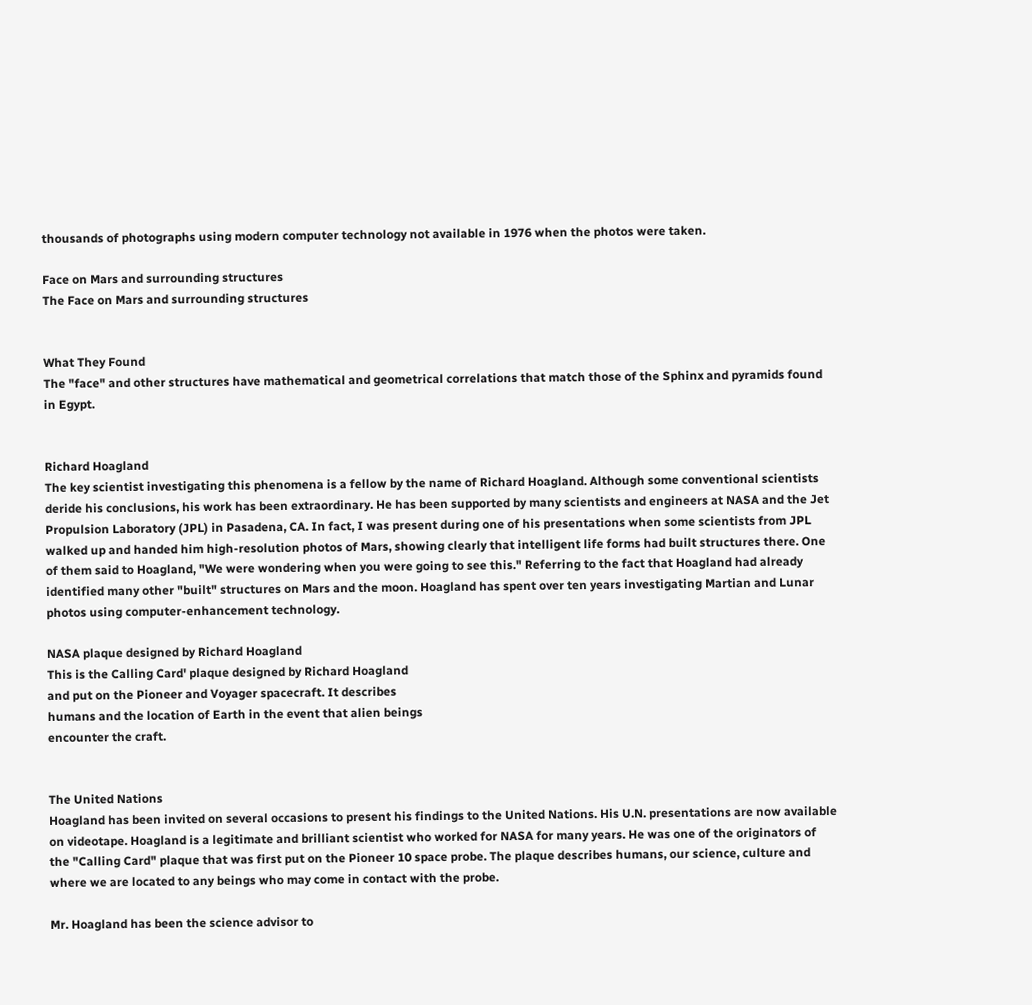thousands of photographs using modern computer technology not available in 1976 when the photos were taken.

Face on Mars and surrounding structures
The Face on Mars and surrounding structures


What They Found
The "face" and other structures have mathematical and geometrical correlations that match those of the Sphinx and pyramids found in Egypt.


Richard Hoagland
The key scientist investigating this phenomena is a fellow by the name of Richard Hoagland. Although some conventional scientists deride his conclusions, his work has been extraordinary. He has been supported by many scientists and engineers at NASA and the Jet Propulsion Laboratory (JPL) in Pasadena, CA. In fact, I was present during one of his presentations when some scientists from JPL walked up and handed him high-resolution photos of Mars, showing clearly that intelligent life forms had built structures there. One of them said to Hoagland, "We were wondering when you were going to see this." Referring to the fact that Hoagland had already identified many other "built" structures on Mars and the moon. Hoagland has spent over ten years investigating Martian and Lunar photos using computer-enhancement technology.

NASA plaque designed by Richard Hoagland
This is the Calling Card' plaque designed by Richard Hoagland
and put on the Pioneer and Voyager spacecraft. It describes
humans and the location of Earth in the event that alien beings
encounter the craft.


The United Nations
Hoagland has been invited on several occasions to present his findings to the United Nations. His U.N. presentations are now available on videotape. Hoagland is a legitimate and brilliant scientist who worked for NASA for many years. He was one of the originators of the "Calling Card" plaque that was first put on the Pioneer 10 space probe. The plaque describes humans, our science, culture and where we are located to any beings who may come in contact with the probe.

Mr. Hoagland has been the science advisor to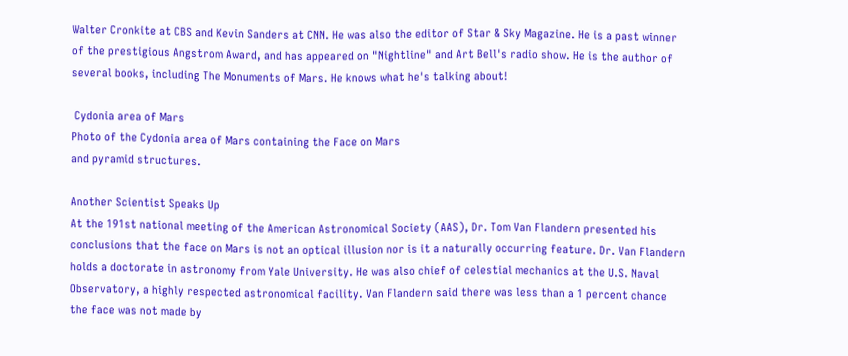Walter Cronkite at CBS and Kevin Sanders at CNN. He was also the editor of Star & Sky Magazine. He is a past winner of the prestigious Angstrom Award, and has appeared on "Nightline" and Art Bell's radio show. He is the author of several books, including The Monuments of Mars. He knows what he's talking about!

 Cydonia area of Mars
Photo of the Cydonia area of Mars containing the Face on Mars
and pyramid structures.

Another Scientist Speaks Up
At the 191st national meeting of the American Astronomical Society (AAS), Dr. Tom Van Flandern presented his conclusions that the face on Mars is not an optical illusion nor is it a naturally occurring feature. Dr. Van Flandern holds a doctorate in astronomy from Yale University. He was also chief of celestial mechanics at the U.S. Naval Observatory, a highly respected astronomical facility. Van Flandern said there was less than a 1 percent chance the face was not made by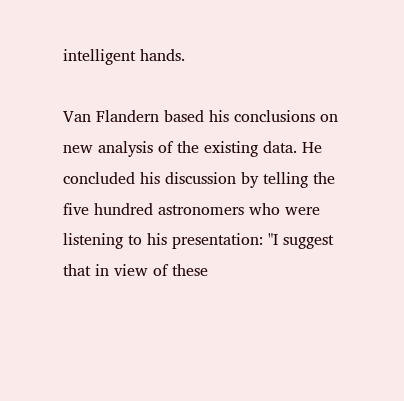intelligent hands.

Van Flandern based his conclusions on new analysis of the existing data. He concluded his discussion by telling the five hundred astronomers who were listening to his presentation: "I suggest that in view of these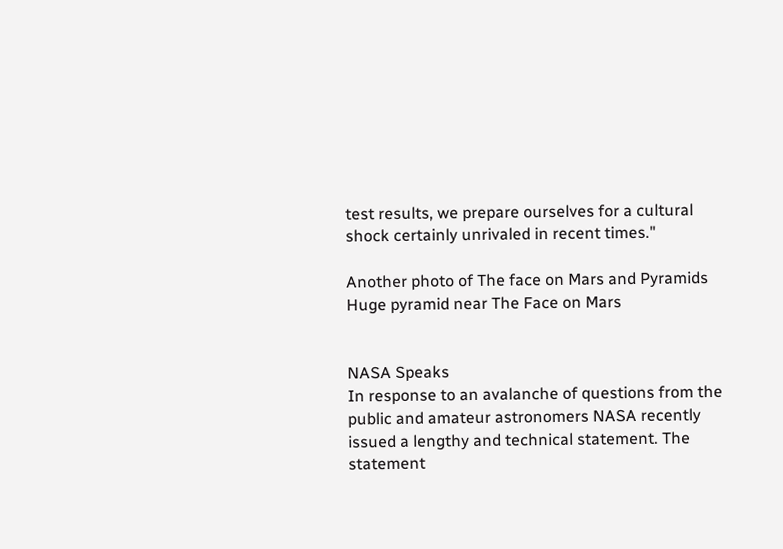test results, we prepare ourselves for a cultural shock certainly unrivaled in recent times."

Another photo of The face on Mars and Pyramids
Huge pyramid near The Face on Mars


NASA Speaks
In response to an avalanche of questions from the public and amateur astronomers NASA recently issued a lengthy and technical statement. The statement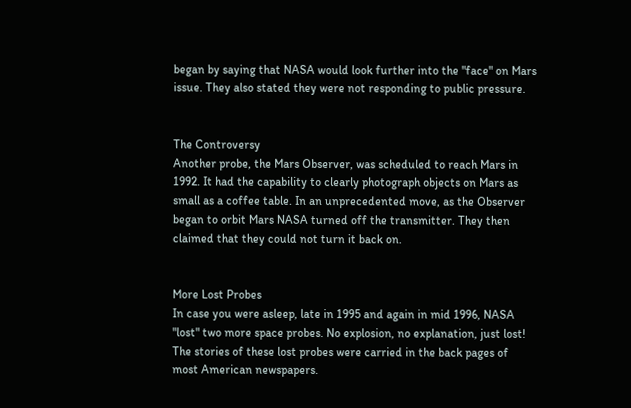began by saying that NASA would look further into the "face" on Mars issue. They also stated they were not responding to public pressure.


The Controversy
Another probe, the Mars Observer, was scheduled to reach Mars in 1992. It had the capability to clearly photograph objects on Mars as small as a coffee table. In an unprecedented move, as the Observer began to orbit Mars NASA turned off the transmitter. They then claimed that they could not turn it back on.


More Lost Probes
In case you were asleep, late in 1995 and again in mid 1996, NASA "lost" two more space probes. No explosion, no explanation, just lost! The stories of these lost probes were carried in the back pages of most American newspapers.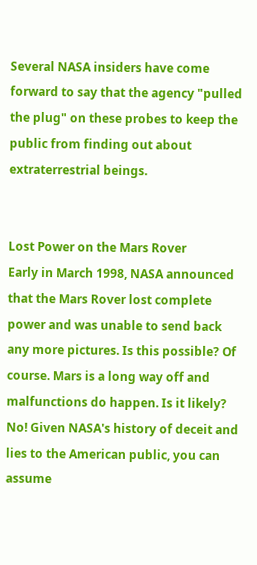Several NASA insiders have come forward to say that the agency "pulled the plug" on these probes to keep the public from finding out about extraterrestrial beings.


Lost Power on the Mars Rover
Early in March 1998, NASA announced that the Mars Rover lost complete power and was unable to send back any more pictures. Is this possible? Of course. Mars is a long way off and malfunctions do happen. Is it likely? No! Given NASA's history of deceit and lies to the American public, you can assume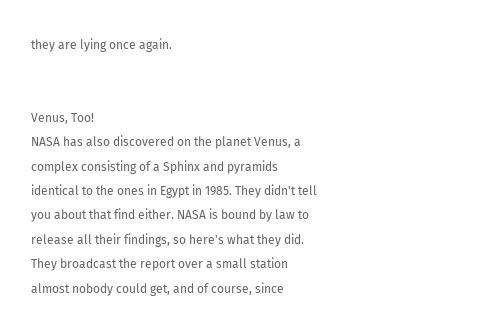they are lying once again.


Venus, Too!
NASA has also discovered on the planet Venus, a complex consisting of a Sphinx and pyramids identical to the ones in Egypt in 1985. They didn't tell you about that find either. NASA is bound by law to release all their findings, so here's what they did. They broadcast the report over a small station almost nobody could get, and of course, since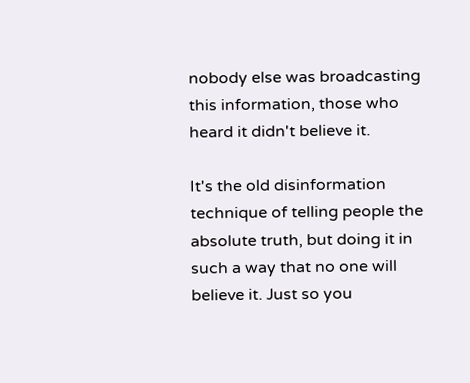nobody else was broadcasting this information, those who heard it didn't believe it.

It's the old disinformation technique of telling people the absolute truth, but doing it in such a way that no one will believe it. Just so you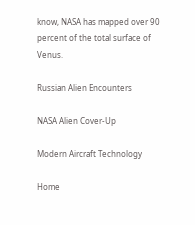know, NASA has mapped over 90 percent of the total surface of Venus.

Russian Alien Encounters

NASA Alien Cover-Up

Modern Aircraft Technology

Home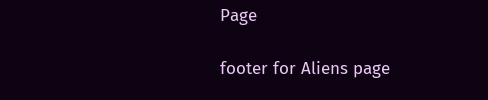Page

footer for Aliens page